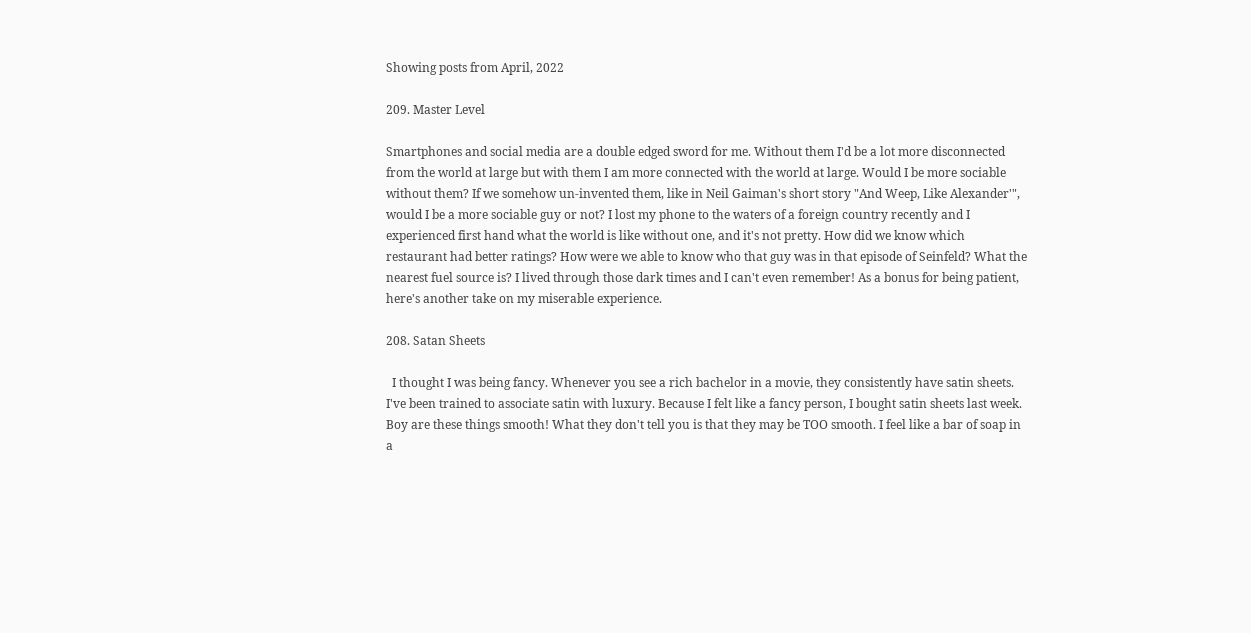Showing posts from April, 2022

209. Master Level

Smartphones and social media are a double edged sword for me. Without them I'd be a lot more disconnected from the world at large but with them I am more connected with the world at large. Would I be more sociable without them? If we somehow un-invented them, like in Neil Gaiman's short story "And Weep, Like Alexander'", would I be a more sociable guy or not? I lost my phone to the waters of a foreign country recently and I experienced first hand what the world is like without one, and it's not pretty. How did we know which restaurant had better ratings? How were we able to know who that guy was in that episode of Seinfeld? What the nearest fuel source is? I lived through those dark times and I can't even remember! As a bonus for being patient, here's another take on my miserable experience.

208. Satan Sheets

  I thought I was being fancy. Whenever you see a rich bachelor in a movie, they consistently have satin sheets. I've been trained to associate satin with luxury. Because I felt like a fancy person, I bought satin sheets last week. Boy are these things smooth! What they don't tell you is that they may be TOO smooth. I feel like a bar of soap in a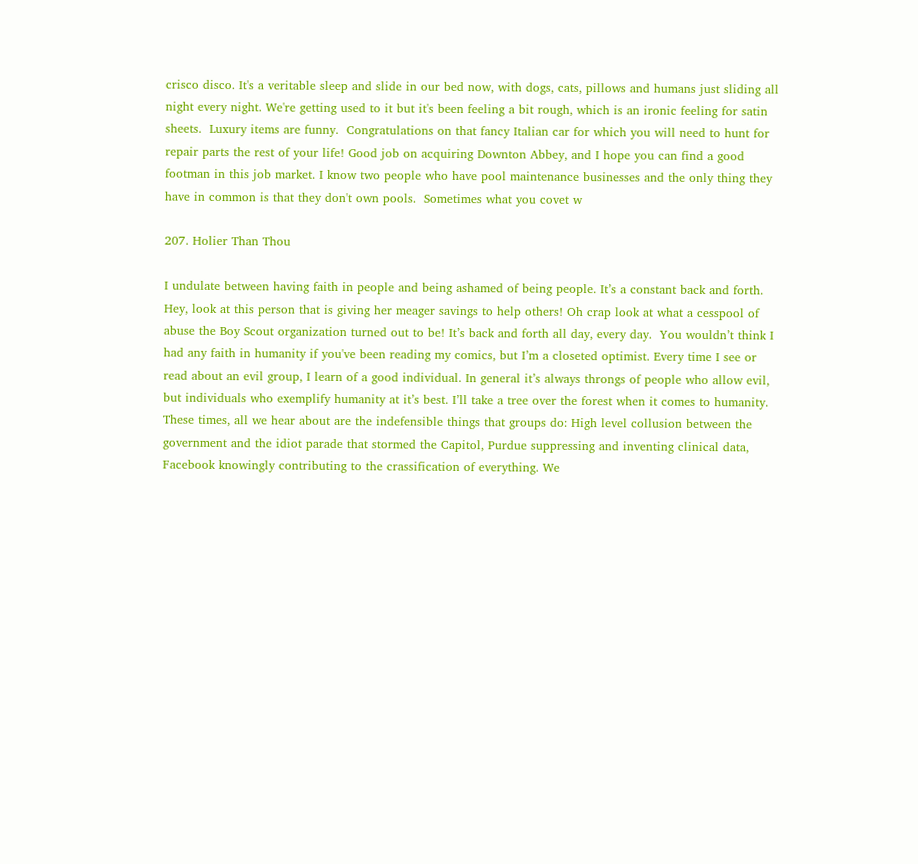crisco disco. It's a veritable sleep and slide in our bed now, with dogs, cats, pillows and humans just sliding all night every night. We're getting used to it but it's been feeling a bit rough, which is an ironic feeling for satin sheets.  Luxury items are funny.  Congratulations on that fancy Italian car for which you will need to hunt for repair parts the rest of your life! Good job on acquiring Downton Abbey, and I hope you can find a good footman in this job market. I know two people who have pool maintenance businesses and the only thing they have in common is that they don't own pools.  Sometimes what you covet w

207. Holier Than Thou

I undulate between having faith in people and being ashamed of being people. It’s a constant back and forth. Hey, look at this person that is giving her meager savings to help others! Oh crap look at what a cesspool of abuse the Boy Scout organization turned out to be! It’s back and forth all day, every day.  You wouldn’t think I had any faith in humanity if you've been reading my comics, but I’m a closeted optimist. Every time I see or read about an evil group, I learn of a good individual. In general it’s always throngs of people who allow evil, but individuals who exemplify humanity at it’s best. I’ll take a tree over the forest when it comes to humanity.  These times, all we hear about are the indefensible things that groups do: High level collusion between the government and the idiot parade that stormed the Capitol, Purdue suppressing and inventing clinical data, Facebook knowingly contributing to the crassification of everything. We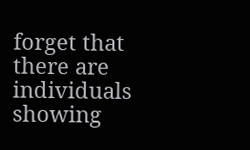forget that there are individuals showing